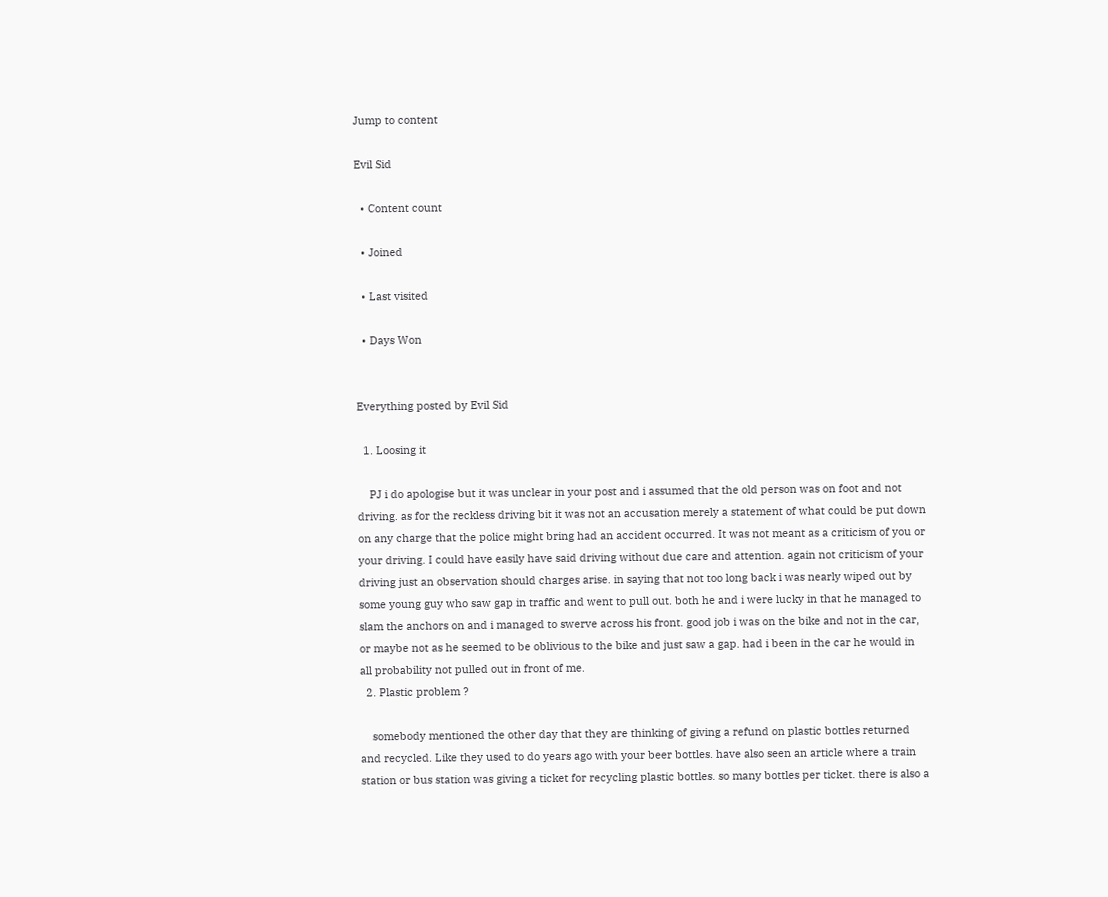Jump to content

Evil Sid

  • Content count

  • Joined

  • Last visited

  • Days Won


Everything posted by Evil Sid

  1. Loosing it

    PJ i do apologise but it was unclear in your post and i assumed that the old person was on foot and not driving. as for the reckless driving bit it was not an accusation merely a statement of what could be put down on any charge that the police might bring had an accident occurred. It was not meant as a criticism of you or your driving. I could have easily have said driving without due care and attention. again not criticism of your driving just an observation should charges arise. in saying that not too long back i was nearly wiped out by some young guy who saw gap in traffic and went to pull out. both he and i were lucky in that he managed to slam the anchors on and i managed to swerve across his front. good job i was on the bike and not in the car, or maybe not as he seemed to be oblivious to the bike and just saw a gap. had i been in the car he would in all probability not pulled out in front of me.
  2. Plastic problem ?

    somebody mentioned the other day that they are thinking of giving a refund on plastic bottles returned and recycled. Like they used to do years ago with your beer bottles. have also seen an article where a train station or bus station was giving a ticket for recycling plastic bottles. so many bottles per ticket. there is also a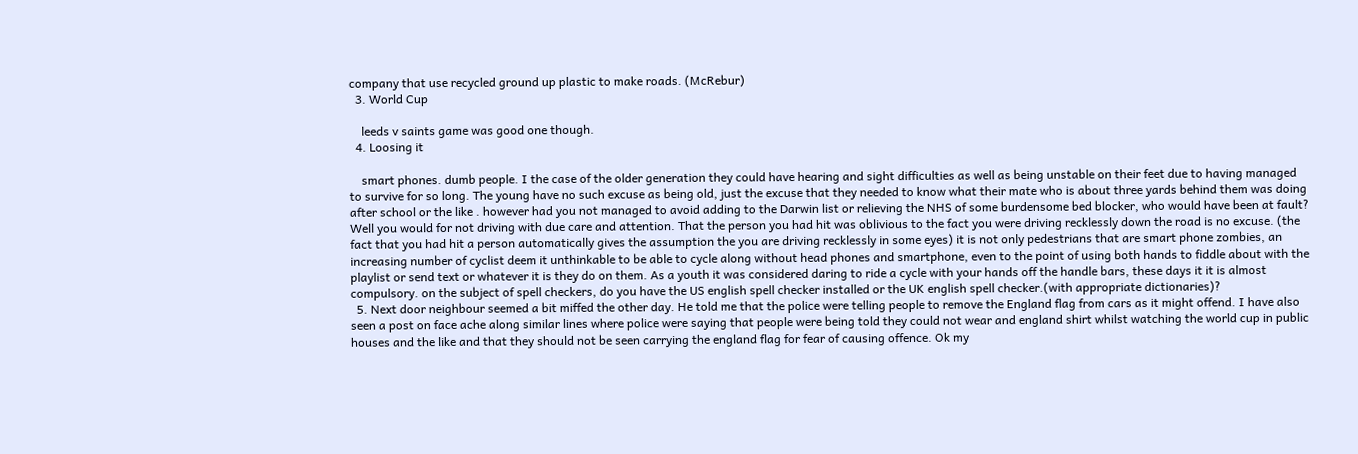company that use recycled ground up plastic to make roads. (McRebur)
  3. World Cup

    leeds v saints game was good one though.
  4. Loosing it

    smart phones. dumb people. I the case of the older generation they could have hearing and sight difficulties as well as being unstable on their feet due to having managed to survive for so long. The young have no such excuse as being old, just the excuse that they needed to know what their mate who is about three yards behind them was doing after school or the like . however had you not managed to avoid adding to the Darwin list or relieving the NHS of some burdensome bed blocker, who would have been at fault? Well you would for not driving with due care and attention. That the person you had hit was oblivious to the fact you were driving recklessly down the road is no excuse. (the fact that you had hit a person automatically gives the assumption the you are driving recklessly in some eyes) it is not only pedestrians that are smart phone zombies, an increasing number of cyclist deem it unthinkable to be able to cycle along without head phones and smartphone, even to the point of using both hands to fiddle about with the playlist or send text or whatever it is they do on them. As a youth it was considered daring to ride a cycle with your hands off the handle bars, these days it it is almost compulsory. on the subject of spell checkers, do you have the US english spell checker installed or the UK english spell checker.(with appropriate dictionaries)?
  5. Next door neighbour seemed a bit miffed the other day. He told me that the police were telling people to remove the England flag from cars as it might offend. I have also seen a post on face ache along similar lines where police were saying that people were being told they could not wear and england shirt whilst watching the world cup in public houses and the like and that they should not be seen carrying the england flag for fear of causing offence. Ok my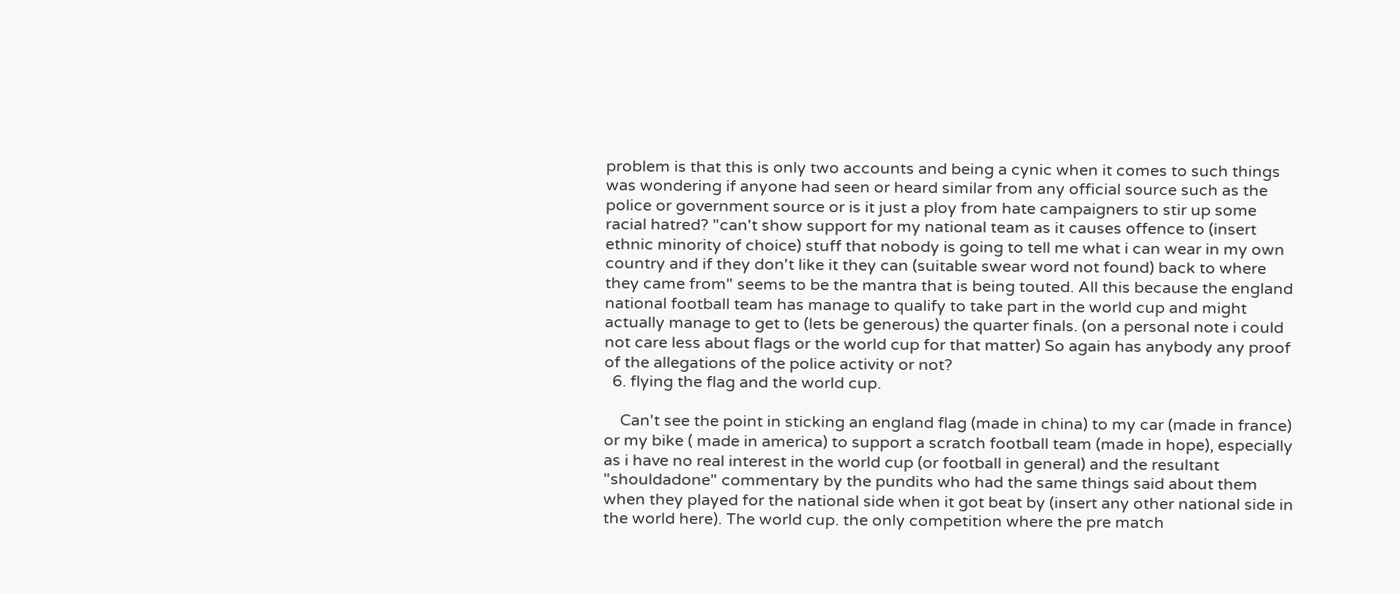problem is that this is only two accounts and being a cynic when it comes to such things was wondering if anyone had seen or heard similar from any official source such as the police or government source or is it just a ploy from hate campaigners to stir up some racial hatred? "can't show support for my national team as it causes offence to (insert ethnic minority of choice) stuff that nobody is going to tell me what i can wear in my own country and if they don't like it they can (suitable swear word not found) back to where they came from" seems to be the mantra that is being touted. All this because the england national football team has manage to qualify to take part in the world cup and might actually manage to get to (lets be generous) the quarter finals. (on a personal note i could not care less about flags or the world cup for that matter) So again has anybody any proof of the allegations of the police activity or not?
  6. flying the flag and the world cup.

    Can't see the point in sticking an england flag (made in china) to my car (made in france) or my bike ( made in america) to support a scratch football team (made in hope), especially as i have no real interest in the world cup (or football in general) and the resultant "shouldadone" commentary by the pundits who had the same things said about them when they played for the national side when it got beat by (insert any other national side in the world here). The world cup. the only competition where the pre match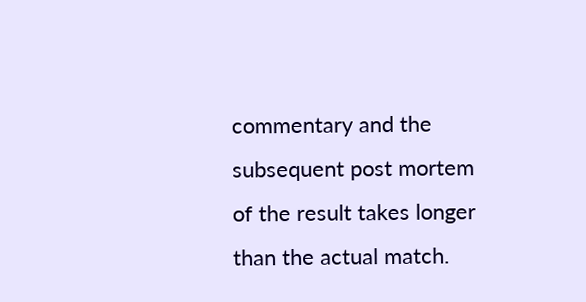commentary and the subsequent post mortem of the result takes longer than the actual match.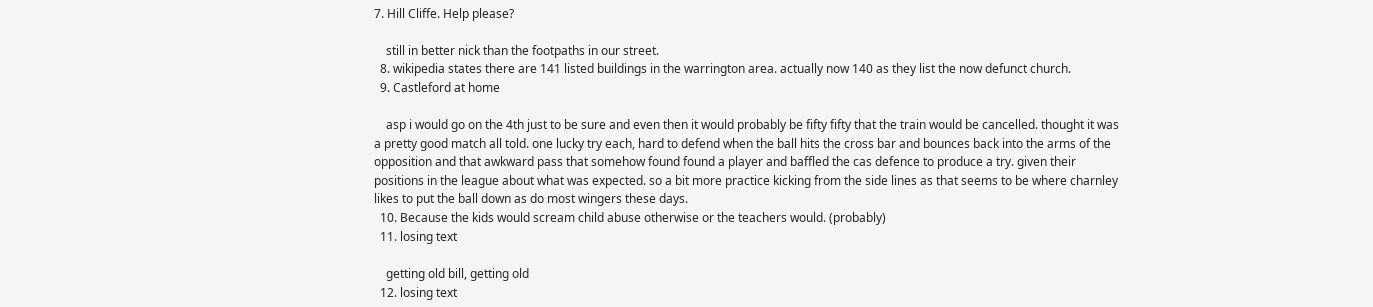7. Hill Cliffe. Help please?

    still in better nick than the footpaths in our street.
  8. wikipedia states there are 141 listed buildings in the warrington area. actually now 140 as they list the now defunct church.
  9. Castleford at home

    asp i would go on the 4th just to be sure and even then it would probably be fifty fifty that the train would be cancelled. thought it was a pretty good match all told. one lucky try each, hard to defend when the ball hits the cross bar and bounces back into the arms of the opposition and that awkward pass that somehow found found a player and baffled the cas defence to produce a try. given their positions in the league about what was expected. so a bit more practice kicking from the side lines as that seems to be where charnley likes to put the ball down as do most wingers these days.
  10. Because the kids would scream child abuse otherwise or the teachers would. (probably)
  11. losing text

    getting old bill, getting old
  12. losing text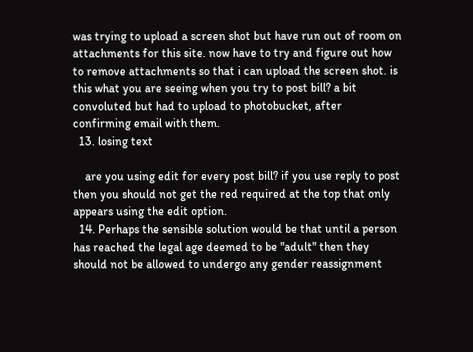was trying to upload a screen shot but have run out of room on attachments for this site. now have to try and figure out how to remove attachments so that i can upload the screen shot. is this what you are seeing when you try to post bill? a bit convoluted but had to upload to photobucket, after confirming email with them.
  13. losing text

    are you using edit for every post bill? if you use reply to post then you should not get the red required at the top that only appears using the edit option.
  14. Perhaps the sensible solution would be that until a person has reached the legal age deemed to be "adult" then they should not be allowed to undergo any gender reassignment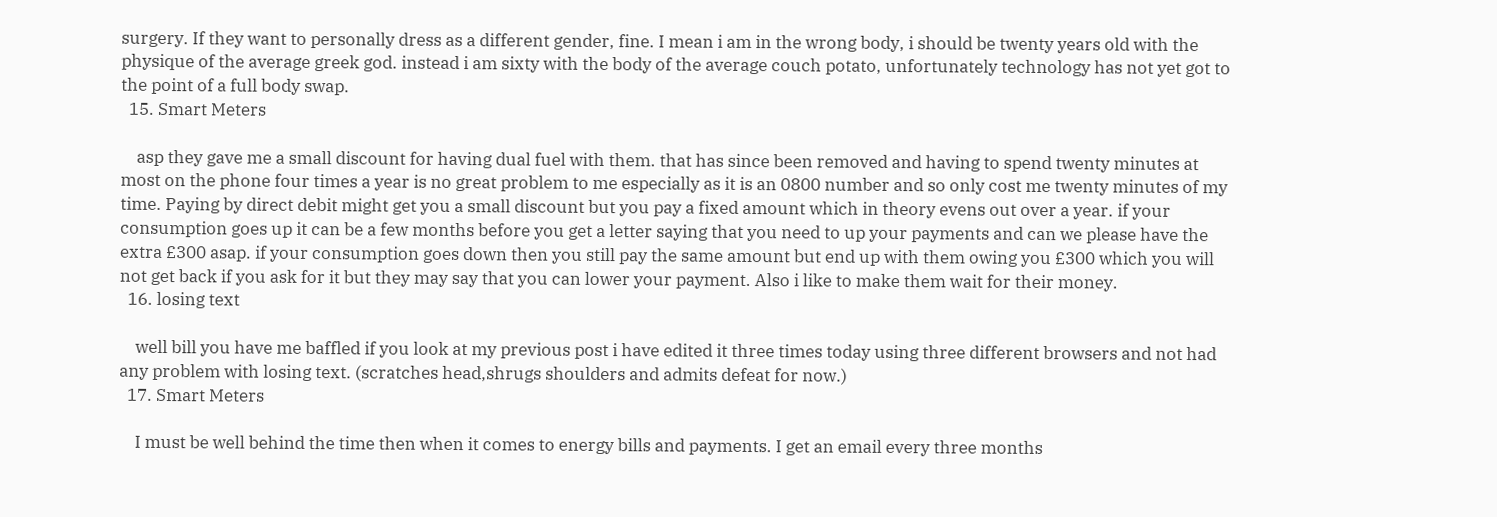surgery. If they want to personally dress as a different gender, fine. I mean i am in the wrong body, i should be twenty years old with the physique of the average greek god. instead i am sixty with the body of the average couch potato, unfortunately technology has not yet got to the point of a full body swap.
  15. Smart Meters

    asp they gave me a small discount for having dual fuel with them. that has since been removed and having to spend twenty minutes at most on the phone four times a year is no great problem to me especially as it is an 0800 number and so only cost me twenty minutes of my time. Paying by direct debit might get you a small discount but you pay a fixed amount which in theory evens out over a year. if your consumption goes up it can be a few months before you get a letter saying that you need to up your payments and can we please have the extra £300 asap. if your consumption goes down then you still pay the same amount but end up with them owing you £300 which you will not get back if you ask for it but they may say that you can lower your payment. Also i like to make them wait for their money.
  16. losing text

    well bill you have me baffled if you look at my previous post i have edited it three times today using three different browsers and not had any problem with losing text. (scratches head,shrugs shoulders and admits defeat for now.)
  17. Smart Meters

    I must be well behind the time then when it comes to energy bills and payments. I get an email every three months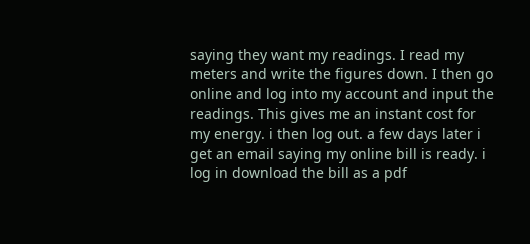saying they want my readings. I read my meters and write the figures down. I then go online and log into my account and input the readings. This gives me an instant cost for my energy. i then log out. a few days later i get an email saying my online bill is ready. i log in download the bill as a pdf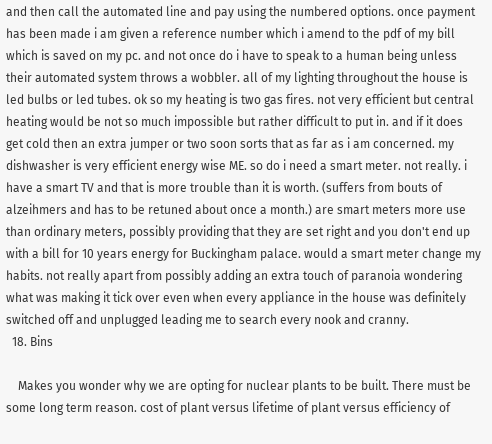and then call the automated line and pay using the numbered options. once payment has been made i am given a reference number which i amend to the pdf of my bill which is saved on my pc. and not once do i have to speak to a human being unless their automated system throws a wobbler. all of my lighting throughout the house is led bulbs or led tubes. ok so my heating is two gas fires. not very efficient but central heating would be not so much impossible but rather difficult to put in. and if it does get cold then an extra jumper or two soon sorts that as far as i am concerned. my dishwasher is very efficient energy wise ME. so do i need a smart meter. not really. i have a smart TV and that is more trouble than it is worth. (suffers from bouts of alzeihmers and has to be retuned about once a month.) are smart meters more use than ordinary meters, possibly providing that they are set right and you don't end up with a bill for 10 years energy for Buckingham palace. would a smart meter change my habits. not really apart from possibly adding an extra touch of paranoia wondering what was making it tick over even when every appliance in the house was definitely switched off and unplugged leading me to search every nook and cranny.
  18. Bins

    Makes you wonder why we are opting for nuclear plants to be built. There must be some long term reason. cost of plant versus lifetime of plant versus efficiency of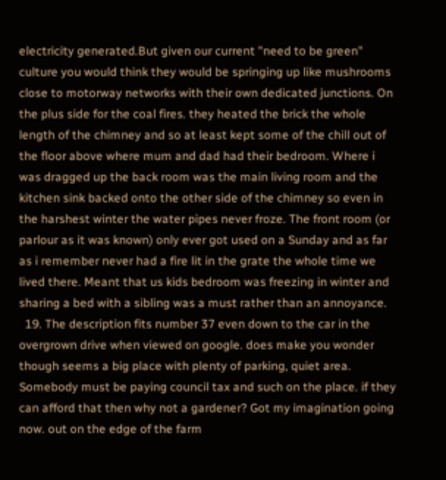electricity generated.But given our current "need to be green" culture you would think they would be springing up like mushrooms close to motorway networks with their own dedicated junctions. On the plus side for the coal fires. they heated the brick the whole length of the chimney and so at least kept some of the chill out of the floor above where mum and dad had their bedroom. Where i was dragged up the back room was the main living room and the kitchen sink backed onto the other side of the chimney so even in the harshest winter the water pipes never froze. The front room (or parlour as it was known) only ever got used on a Sunday and as far as i remember never had a fire lit in the grate the whole time we lived there. Meant that us kids bedroom was freezing in winter and sharing a bed with a sibling was a must rather than an annoyance.
  19. The description fits number 37 even down to the car in the overgrown drive when viewed on google. does make you wonder though seems a big place with plenty of parking, quiet area. Somebody must be paying council tax and such on the place. if they can afford that then why not a gardener? Got my imagination going now. out on the edge of the farm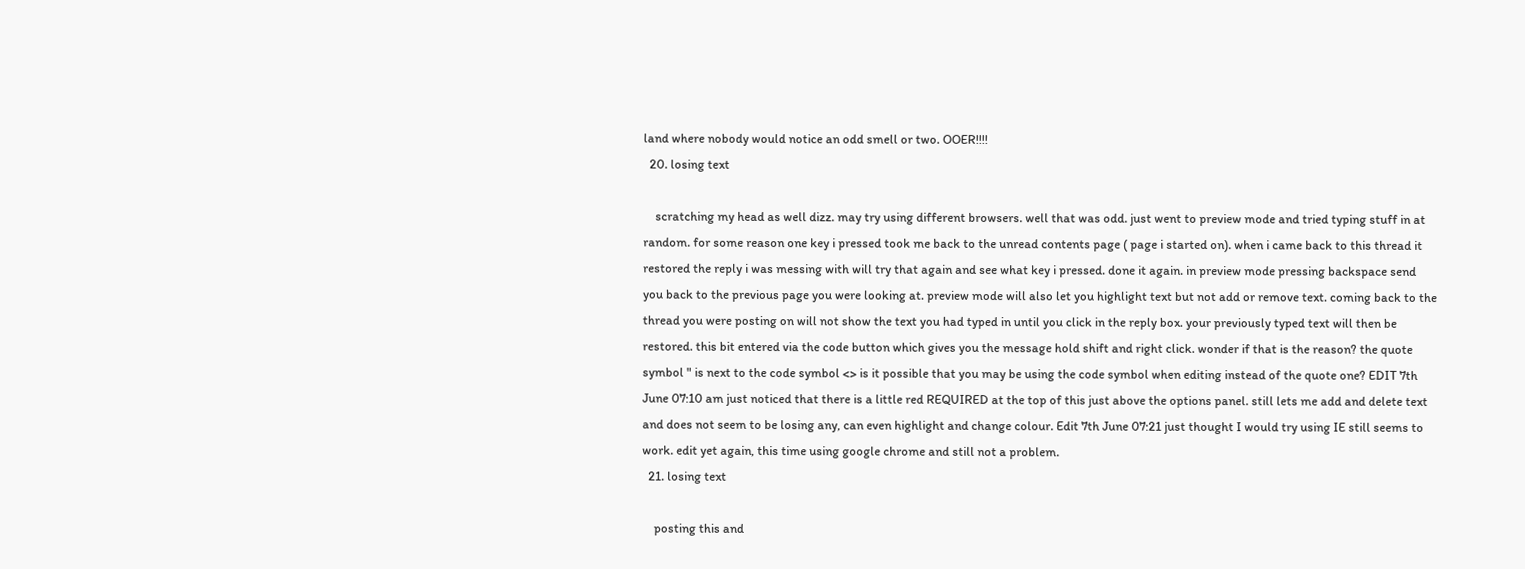land where nobody would notice an odd smell or two. OOER!!!!
  20. losing text

    scratching my head as well dizz. may try using different browsers. well that was odd. just went to preview mode and tried typing stuff in at random. for some reason one key i pressed took me back to the unread contents page ( page i started on). when i came back to this thread it restored the reply i was messing with will try that again and see what key i pressed. done it again. in preview mode pressing backspace send you back to the previous page you were looking at. preview mode will also let you highlight text but not add or remove text. coming back to the thread you were posting on will not show the text you had typed in until you click in the reply box. your previously typed text will then be restored. this bit entered via the code button which gives you the message hold shift and right click. wonder if that is the reason? the quote symbol " is next to the code symbol <> is it possible that you may be using the code symbol when editing instead of the quote one? EDIT 7th June 07:10 am just noticed that there is a little red REQUIRED at the top of this just above the options panel. still lets me add and delete text and does not seem to be losing any, can even highlight and change colour. Edit 7th June 07:21 just thought I would try using IE still seems to work. edit yet again, this time using google chrome and still not a problem.
  21. losing text

    posting this and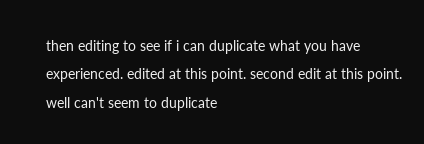then editing to see if i can duplicate what you have experienced. edited at this point. second edit at this point. well can't seem to duplicate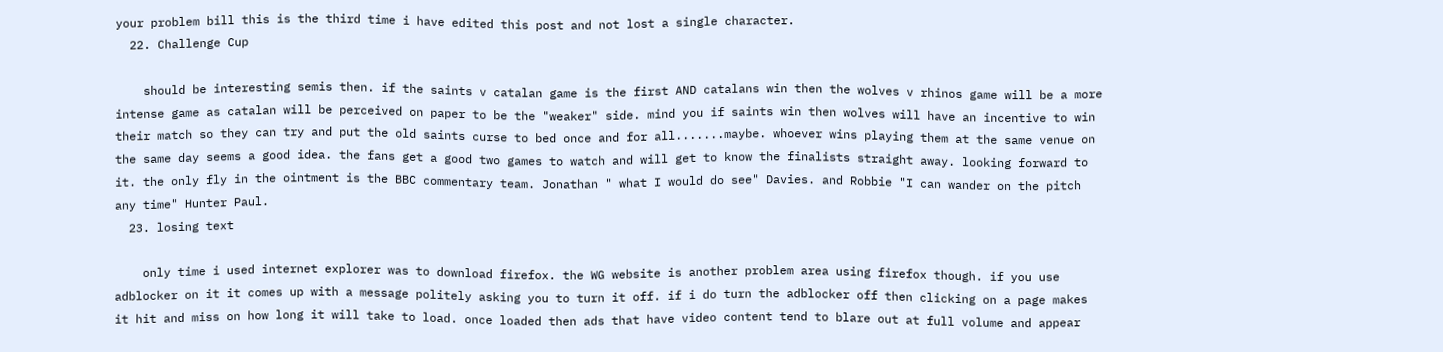your problem bill this is the third time i have edited this post and not lost a single character.
  22. Challenge Cup

    should be interesting semis then. if the saints v catalan game is the first AND catalans win then the wolves v rhinos game will be a more intense game as catalan will be perceived on paper to be the "weaker" side. mind you if saints win then wolves will have an incentive to win their match so they can try and put the old saints curse to bed once and for all.......maybe. whoever wins playing them at the same venue on the same day seems a good idea. the fans get a good two games to watch and will get to know the finalists straight away. looking forward to it. the only fly in the ointment is the BBC commentary team. Jonathan " what I would do see" Davies. and Robbie "I can wander on the pitch any time" Hunter Paul.
  23. losing text

    only time i used internet explorer was to download firefox. the WG website is another problem area using firefox though. if you use adblocker on it it comes up with a message politely asking you to turn it off. if i do turn the adblocker off then clicking on a page makes it hit and miss on how long it will take to load. once loaded then ads that have video content tend to blare out at full volume and appear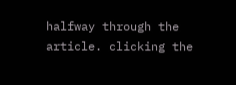halfway through the article. clicking the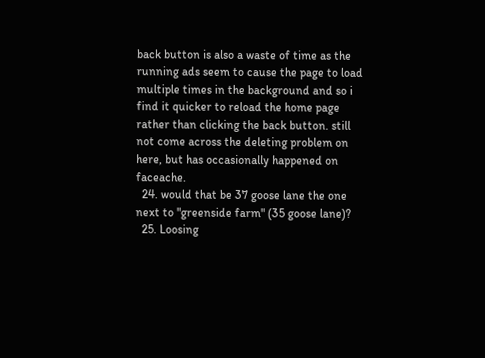back button is also a waste of time as the running ads seem to cause the page to load multiple times in the background and so i find it quicker to reload the home page rather than clicking the back button. still not come across the deleting problem on here, but has occasionally happened on faceache.
  24. would that be 37 goose lane the one next to "greenside farm" (35 goose lane)?
  25. Loosing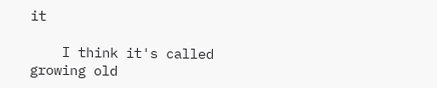it

    I think it's called growing old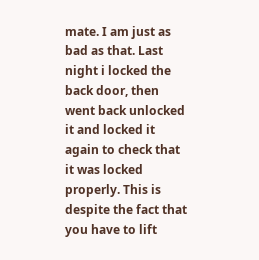mate. I am just as bad as that. Last night i locked the back door, then went back unlocked it and locked it again to check that it was locked properly. This is despite the fact that you have to lift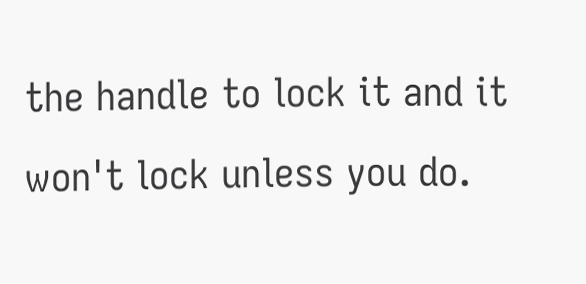the handle to lock it and it won't lock unless you do.